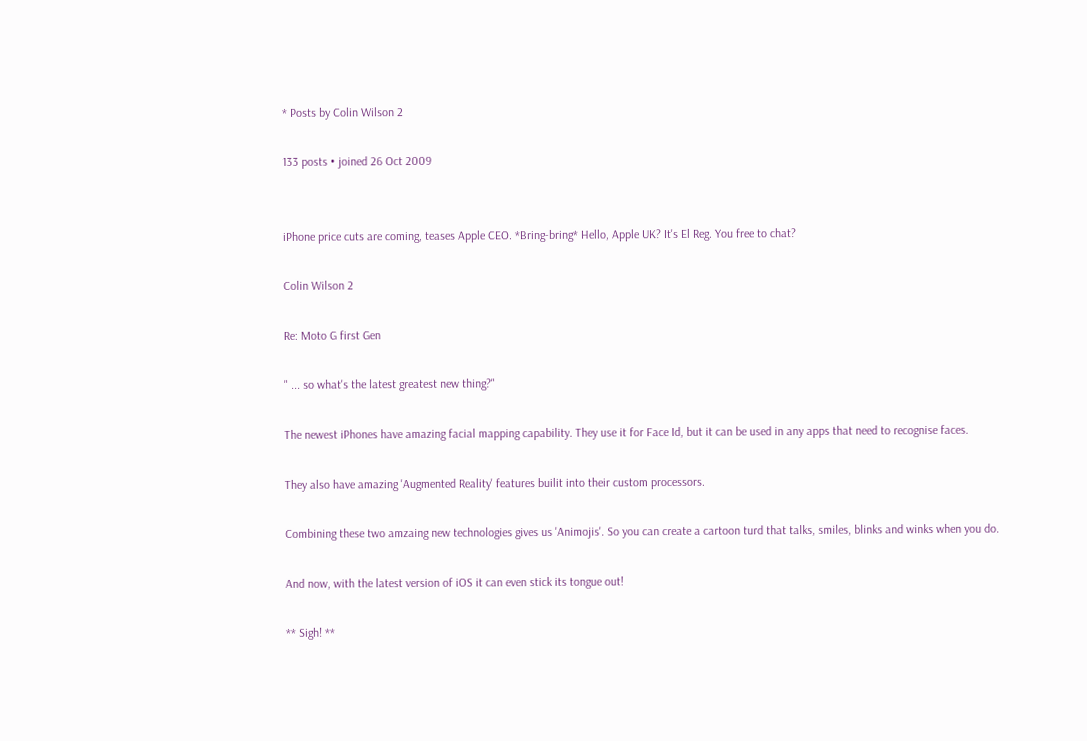* Posts by Colin Wilson 2

133 posts • joined 26 Oct 2009


iPhone price cuts are coming, teases Apple CEO. *Bring-bring* Hello, Apple UK? It's El Reg. You free to chat?

Colin Wilson 2

Re: Moto G first Gen

" ... so what's the latest greatest new thing?"

The newest iPhones have amazing facial mapping capability. They use it for Face Id, but it can be used in any apps that need to recognise faces.

They also have amazing 'Augmented Reality' features builit into their custom processors.

Combining these two amzaing new technologies gives us 'Animojis'. So you can create a cartoon turd that talks, smiles, blinks and winks when you do.

And now, with the latest version of iOS it can even stick its tongue out!

** Sigh! **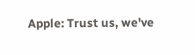Apple: Trust us, we've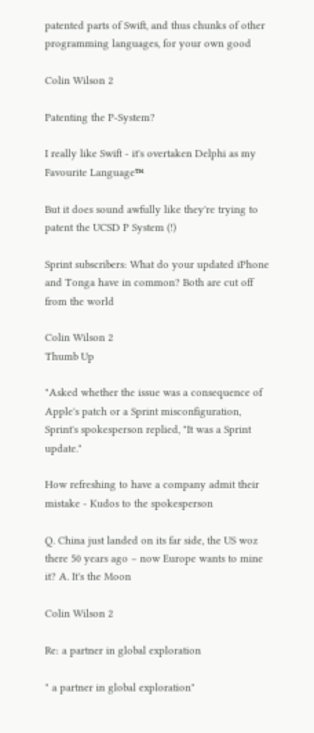patented parts of Swift, and thus chunks of other programming languages, for your own good

Colin Wilson 2

Patenting the P-System?

I really like Swift - it's overtaken Delphi as my Favourite Language™

But it does sound awfully like they're trying to patent the UCSD P System (!)

Sprint subscribers: What do your updated iPhone and Tonga have in common? Both are cut off from the world

Colin Wilson 2
Thumb Up

"Asked whether the issue was a consequence of Apple's patch or a Sprint misconfiguration, Sprint's spokesperson replied, "It was a Sprint update."

How refreshing to have a company admit their mistake - Kudos to the spokesperson

Q. China just landed on its far side, the US woz there 50 years ago – now Europe wants to mine it? A. It's the Moon

Colin Wilson 2

Re: a partner in global exploration

" a partner in global exploration"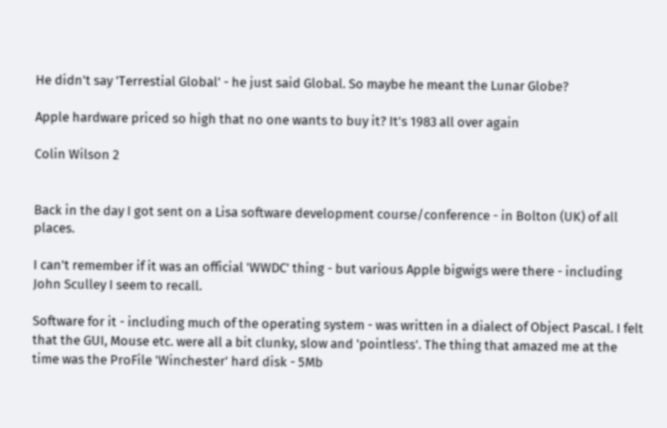He didn't say 'Terrestial Global' - he just said Global. So maybe he meant the Lunar Globe?

Apple hardware priced so high that no one wants to buy it? It's 1983 all over again

Colin Wilson 2


Back in the day I got sent on a Lisa software development course/conference - in Bolton (UK) of all places.

I can't remember if it was an official 'WWDC' thing - but various Apple bigwigs were there - including John Sculley I seem to recall.

Software for it - including much of the operating system - was written in a dialect of Object Pascal. I felt that the GUI, Mouse etc. were all a bit clunky, slow and 'pointless'. The thing that amazed me at the time was the ProFile 'Winchester' hard disk - 5Mb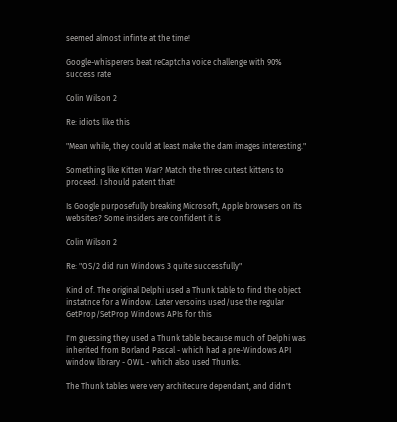seemed almost infinte at the time!

Google-whisperers beat reCaptcha voice challenge with 90% success rate

Colin Wilson 2

Re: idiots like this

"Mean while, they could at least make the dam images interesting."

Something like Kitten War? Match the three cutest kittens to proceed. I should patent that!

Is Google purposefully breaking Microsoft, Apple browsers on its websites? Some insiders are confident it is

Colin Wilson 2

Re: "OS/2 did run Windows 3 quite successfully"

Kind of. The original Delphi used a Thunk table to find the object instatnce for a Window. Later versoins used/use the regular GetProp/SetProp Windows APIs for this

I'm guessing they used a Thunk table because much of Delphi was inherited from Borland Pascal - which had a pre-Windows API window library - OWL - which also used Thunks.

The Thunk tables were very architecure dependant, and didn't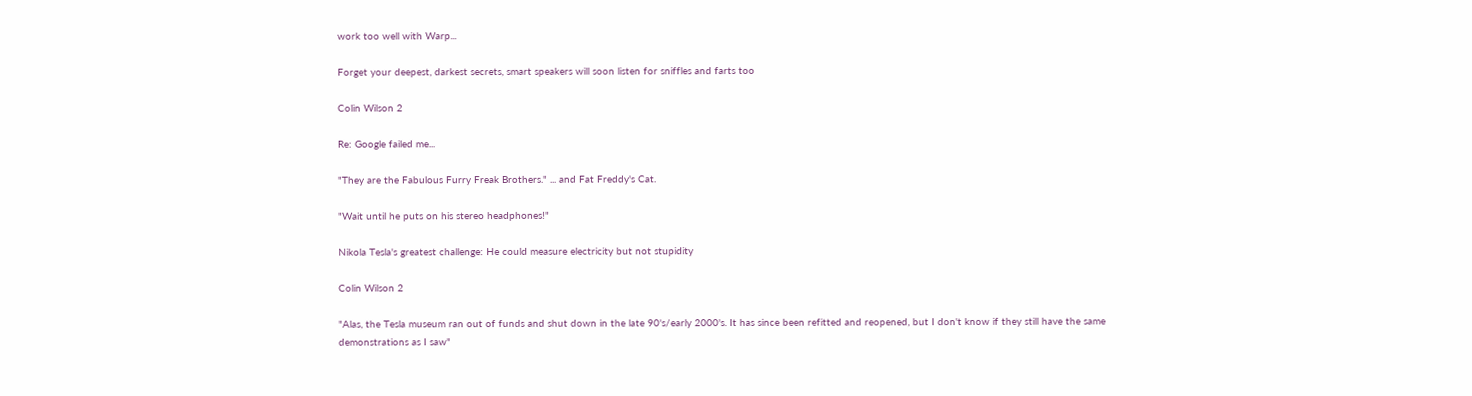work too well with Warp...

Forget your deepest, darkest secrets, smart speakers will soon listen for sniffles and farts too

Colin Wilson 2

Re: Google failed me...

"They are the Fabulous Furry Freak Brothers." ... and Fat Freddy's Cat.

"Wait until he puts on his stereo headphones!"

Nikola Tesla's greatest challenge: He could measure electricity but not stupidity

Colin Wilson 2

"Alas, the Tesla museum ran out of funds and shut down in the late 90's/early 2000's. It has since been refitted and reopened, but I don't know if they still have the same demonstrations as I saw"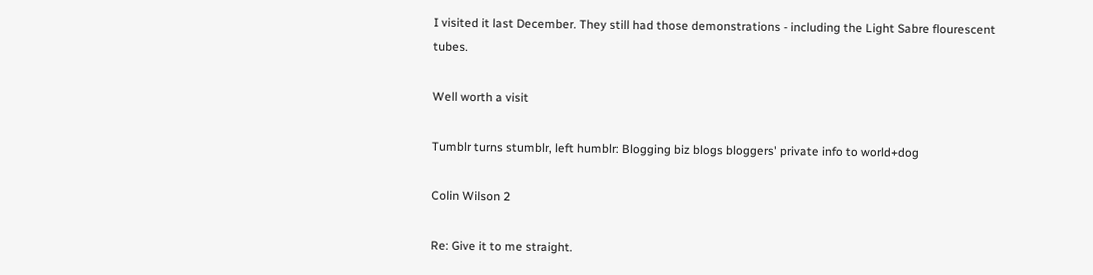I visited it last December. They still had those demonstrations - including the Light Sabre flourescent tubes.

Well worth a visit

Tumblr turns stumblr, left humblr: Blogging biz blogs bloggers' private info to world+dog

Colin Wilson 2

Re: Give it to me straight.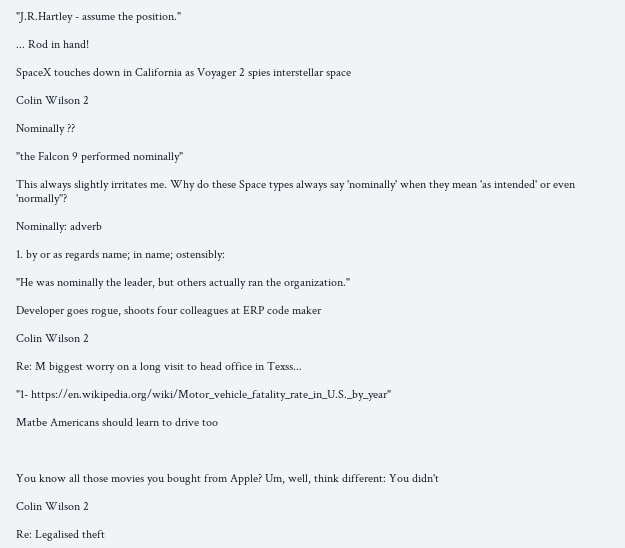"J.R.Hartley - assume the position."

... Rod in hand!

SpaceX touches down in California as Voyager 2 spies interstellar space

Colin Wilson 2

Nominally ??

"the Falcon 9 performed nominally"

This always slightly irritates me. Why do these Space types always say 'nominally' when they mean 'as intended' or even 'normally''?

Nominally: adverb

1. by or as regards name; in name; ostensibly:

"He was nominally the leader, but others actually ran the organization."

Developer goes rogue, shoots four colleagues at ERP code maker

Colin Wilson 2

Re: M biggest worry on a long visit to head office in Texss...

"1- https://en.wikipedia.org/wiki/Motor_vehicle_fatality_rate_in_U.S._by_year"

Matbe Americans should learn to drive too



You know all those movies you bought from Apple? Um, well, think different: You didn't

Colin Wilson 2

Re: Legalised theft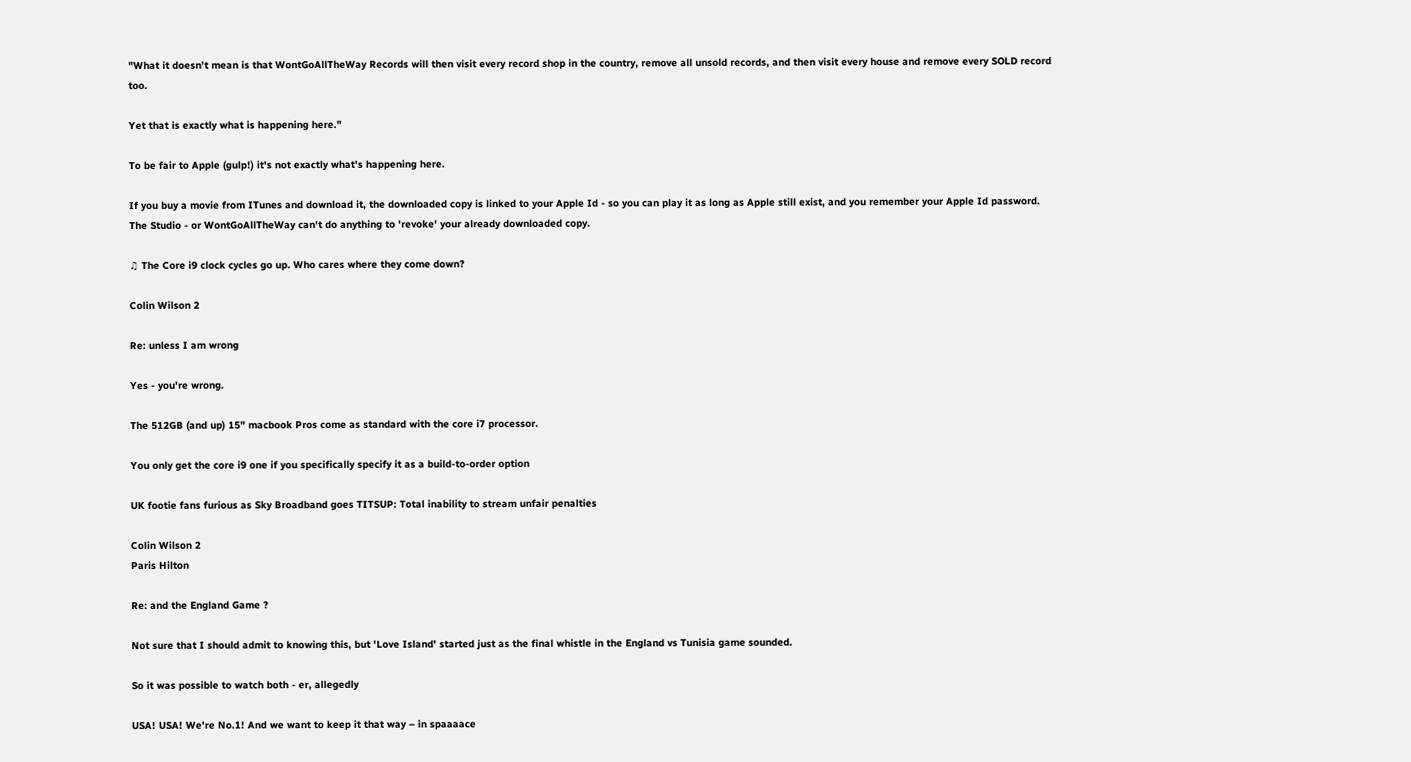"What it doesn't mean is that WontGoAllTheWay Records will then visit every record shop in the country, remove all unsold records, and then visit every house and remove every SOLD record too.

Yet that is exactly what is happening here."

To be fair to Apple (gulp!) it's not exactly what's happening here.

If you buy a movie from ITunes and download it, the downloaded copy is linked to your Apple Id - so you can play it as long as Apple still exist, and you remember your Apple Id password. The Studio - or WontGoAllTheWay can't do anything to 'revoke' your already downloaded copy.

♫ The Core i9 clock cycles go up. Who cares where they come down?

Colin Wilson 2

Re: unless I am wrong

Yes - you're wrong.

The 512GB (and up) 15" macbook Pros come as standard with the core i7 processor.

You only get the core i9 one if you specifically specify it as a build-to-order option

UK footie fans furious as Sky Broadband goes TITSUP: Total inability to stream unfair penalties

Colin Wilson 2
Paris Hilton

Re: and the England Game ?

Not sure that I should admit to knowing this, but 'Love Island' started just as the final whistle in the England vs Tunisia game sounded.

So it was possible to watch both - er, allegedly

USA! USA! We're No.1! And we want to keep it that way – in spaaaace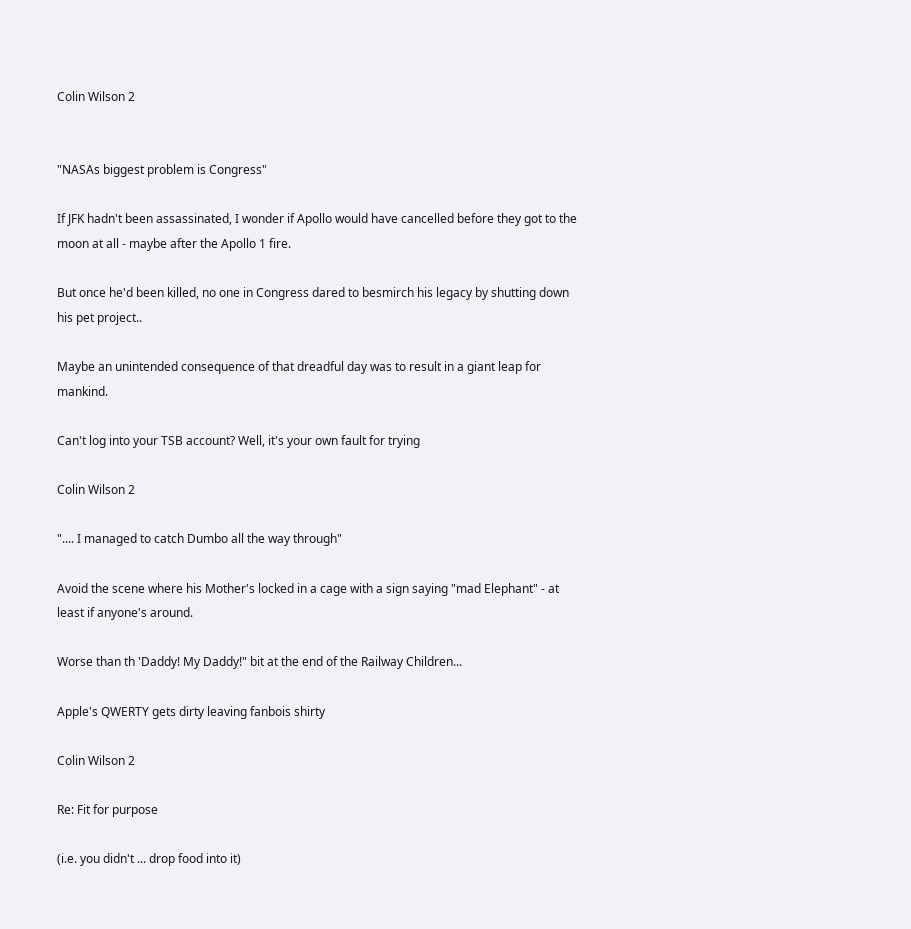Colin Wilson 2


"NASAs biggest problem is Congress"

If JFK hadn't been assassinated, I wonder if Apollo would have cancelled before they got to the moon at all - maybe after the Apollo 1 fire.

But once he'd been killed, no one in Congress dared to besmirch his legacy by shutting down his pet project..

Maybe an unintended consequence of that dreadful day was to result in a giant leap for mankind.

Can't log into your TSB account? Well, it's your own fault for trying

Colin Wilson 2

".... I managed to catch Dumbo all the way through"

Avoid the scene where his Mother's locked in a cage with a sign saying "mad Elephant" - at least if anyone's around.

Worse than th 'Daddy! My Daddy!" bit at the end of the Railway Children...

Apple's QWERTY gets dirty leaving fanbois shirty

Colin Wilson 2

Re: Fit for purpose

(i.e. you didn't ... drop food into it)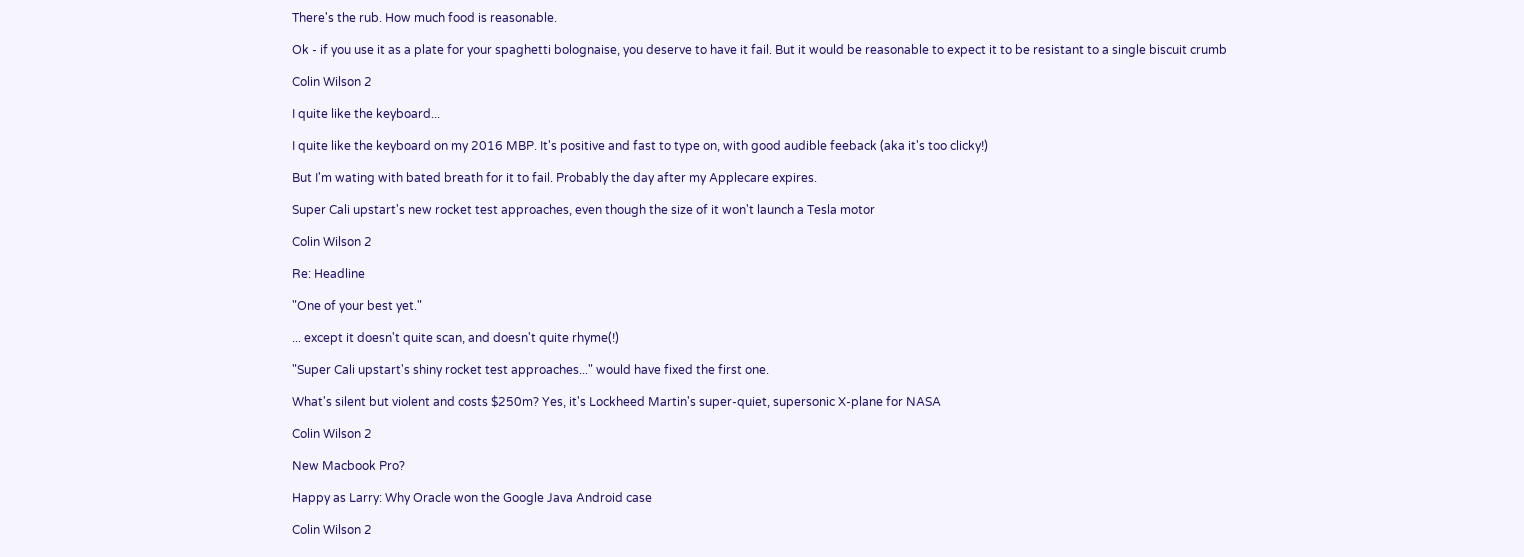There's the rub. How much food is reasonable.

Ok - if you use it as a plate for your spaghetti bolognaise, you deserve to have it fail. But it would be reasonable to expect it to be resistant to a single biscuit crumb

Colin Wilson 2

I quite like the keyboard...

I quite like the keyboard on my 2016 MBP. It's positive and fast to type on, with good audible feeback (aka it's too clicky!)

But I'm wating with bated breath for it to fail. Probably the day after my Applecare expires.

Super Cali upstart's new rocket test approaches, even though the size of it won't launch a Tesla motor

Colin Wilson 2

Re: Headline

"One of your best yet."

... except it doesn't quite scan, and doesn't quite rhyme(!)

"Super Cali upstart's shiny rocket test approaches..." would have fixed the first one.

What's silent but violent and costs $250m? Yes, it's Lockheed Martin's super-quiet, supersonic X-plane for NASA

Colin Wilson 2

New Macbook Pro?

Happy as Larry: Why Oracle won the Google Java Android case

Colin Wilson 2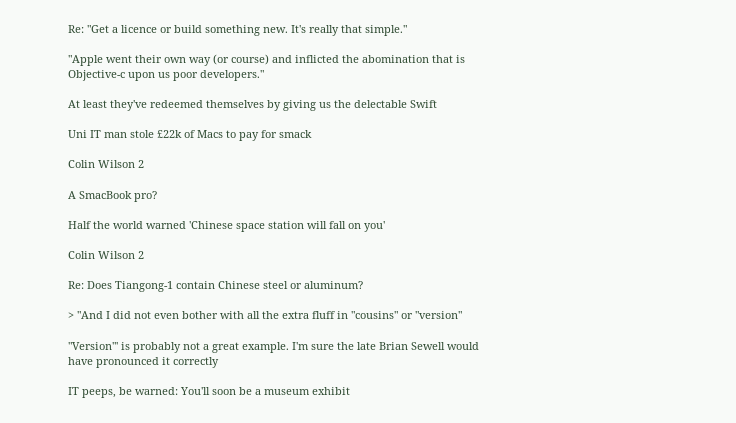Re: "Get a licence or build something new. It's really that simple."

"Apple went their own way (or course) and inflicted the abomination that is Objective-c upon us poor developers."

At least they've redeemed themselves by giving us the delectable Swift

Uni IT man stole £22k of Macs to pay for smack

Colin Wilson 2

A SmacBook pro?

Half the world warned 'Chinese space station will fall on you'

Colin Wilson 2

Re: Does Tiangong-1 contain Chinese steel or aluminum?

> "And I did not even bother with all the extra fluff in "cousins" or "version"

"Version"' is probably not a great example. I'm sure the late Brian Sewell would have pronounced it correctly

IT peeps, be warned: You'll soon be a museum exhibit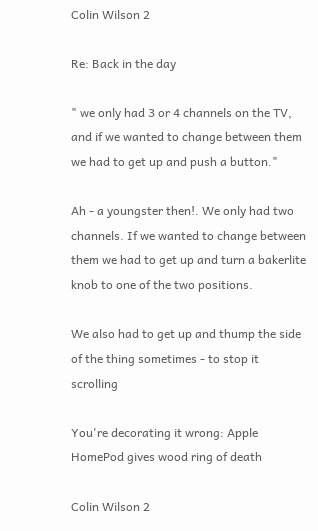Colin Wilson 2

Re: Back in the day

" we only had 3 or 4 channels on the TV, and if we wanted to change between them we had to get up and push a button."

Ah - a youngster then!. We only had two channels. If we wanted to change between them we had to get up and turn a bakerlite knob to one of the two positions.

We also had to get up and thump the side of the thing sometimes - to stop it scrolling

You're decorating it wrong: Apple HomePod gives wood ring of death

Colin Wilson 2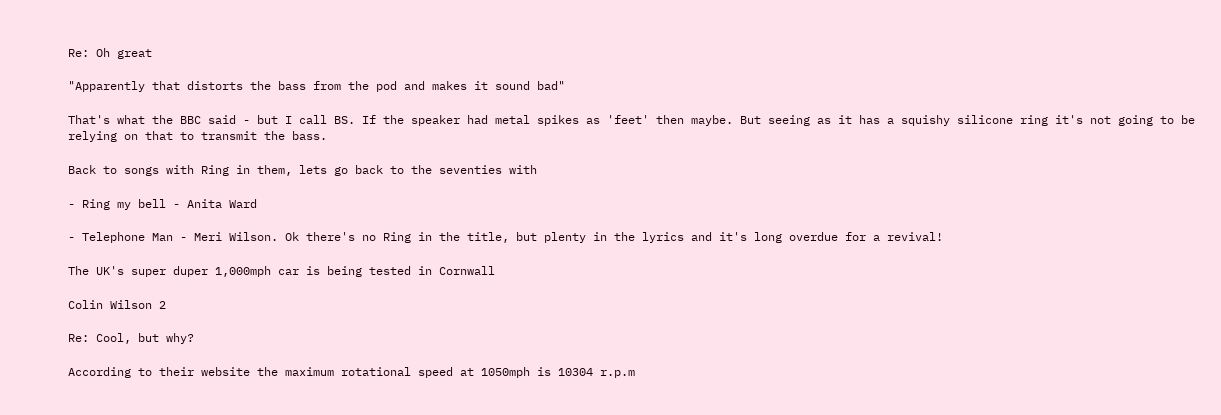Re: Oh great

"Apparently that distorts the bass from the pod and makes it sound bad"

That's what the BBC said - but I call BS. If the speaker had metal spikes as 'feet' then maybe. But seeing as it has a squishy silicone ring it's not going to be relying on that to transmit the bass.

Back to songs with Ring in them, lets go back to the seventies with

- Ring my bell - Anita Ward

- Telephone Man - Meri Wilson. Ok there's no Ring in the title, but plenty in the lyrics and it's long overdue for a revival!

The UK's super duper 1,000mph car is being tested in Cornwall

Colin Wilson 2

Re: Cool, but why?

According to their website the maximum rotational speed at 1050mph is 10304 r.p.m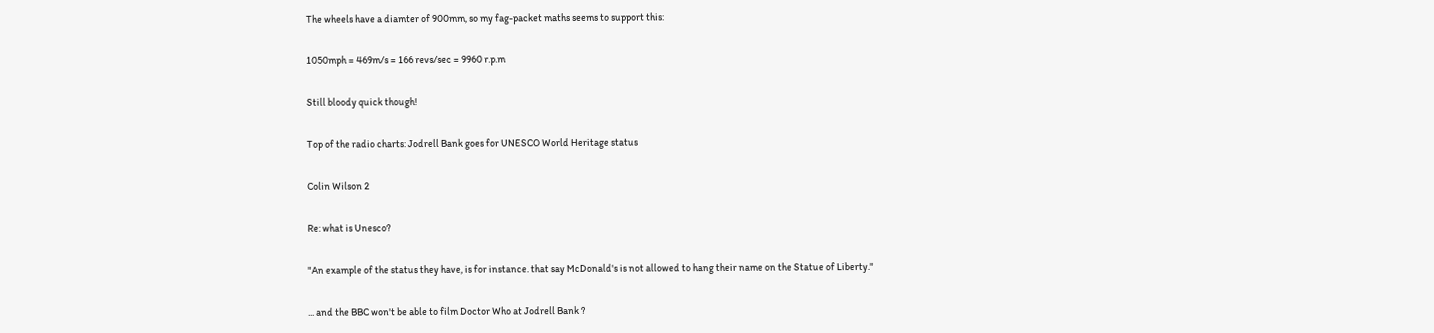The wheels have a diamter of 900mm, so my fag-packet maths seems to support this:

1050mph = 469m/s = 166 revs/sec = 9960 r.p.m

Still bloody quick though!

Top of the radio charts: Jodrell Bank goes for UNESCO World Heritage status

Colin Wilson 2

Re: what is Unesco?

"An example of the status they have, is for instance. that say McDonald's is not allowed to hang their name on the Statue of Liberty."

... and the BBC won't be able to film Doctor Who at Jodrell Bank ?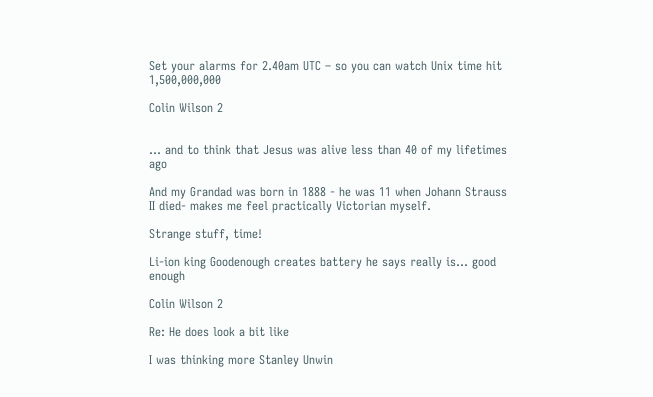Set your alarms for 2.40am UTC – so you can watch Unix time hit 1,500,000,000

Colin Wilson 2


... and to think that Jesus was alive less than 40 of my lifetimes ago

And my Grandad was born in 1888 - he was 11 when Johann Strauss II died- makes me feel practically Victorian myself.

Strange stuff, time!

Li-ion king Goodenough creates battery he says really is... good enough

Colin Wilson 2

Re: He does look a bit like

I was thinking more Stanley Unwin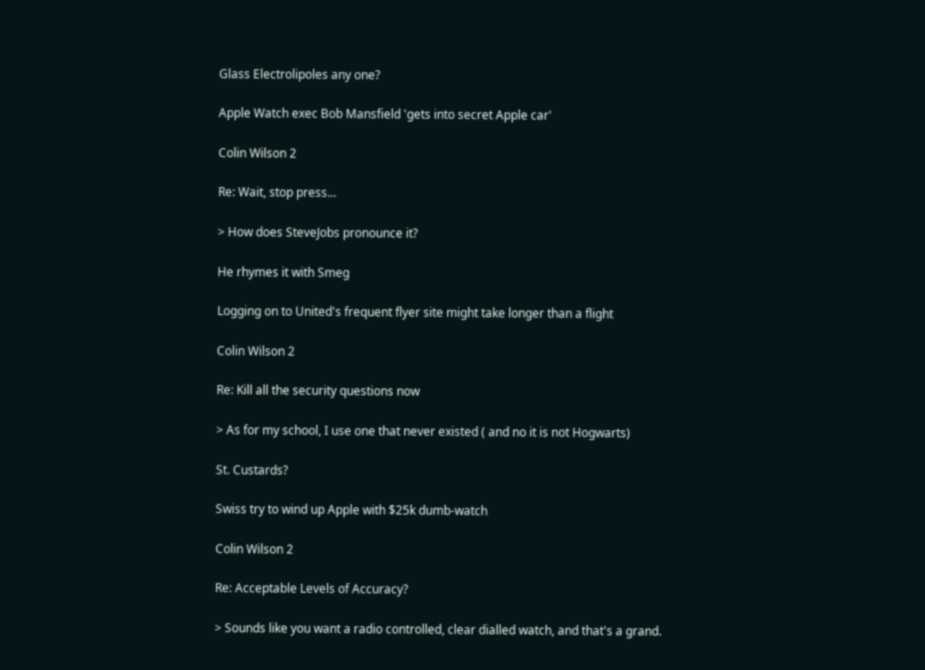Glass Electrolipoles any one?

Apple Watch exec Bob Mansfield 'gets into secret Apple car'

Colin Wilson 2

Re: Wait, stop press...

> How does SteveJobs pronounce it?

He rhymes it with Smeg

Logging on to United's frequent flyer site might take longer than a flight

Colin Wilson 2

Re: Kill all the security questions now

> As for my school, I use one that never existed ( and no it is not Hogwarts)

St. Custards?

Swiss try to wind up Apple with $25k dumb-watch

Colin Wilson 2

Re: Acceptable Levels of Accuracy?

> Sounds like you want a radio controlled, clear dialled watch, and that's a grand.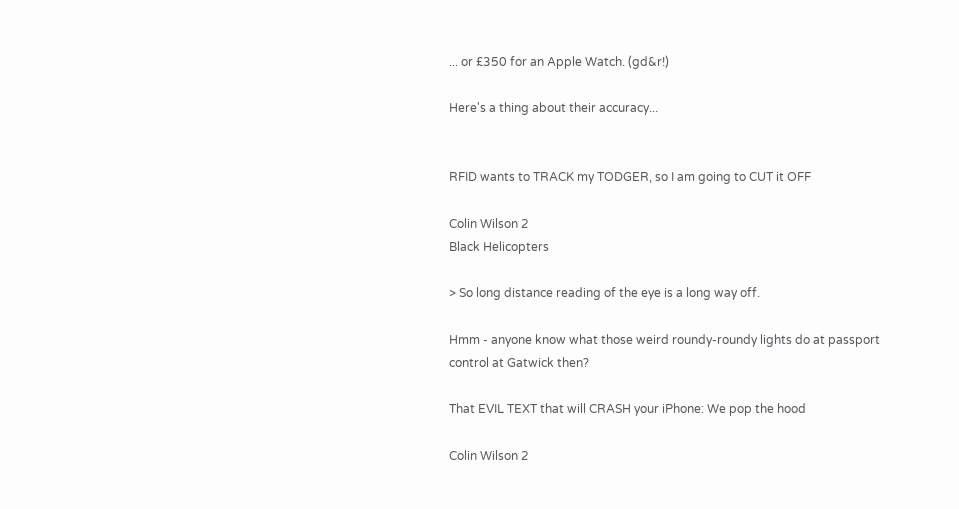... or £350 for an Apple Watch. (gd&r!)

Here's a thing about their accuracy...


RFID wants to TRACK my TODGER, so I am going to CUT it OFF

Colin Wilson 2
Black Helicopters

> So long distance reading of the eye is a long way off.

Hmm - anyone know what those weird roundy-roundy lights do at passport control at Gatwick then?

That EVIL TEXT that will CRASH your iPhone: We pop the hood

Colin Wilson 2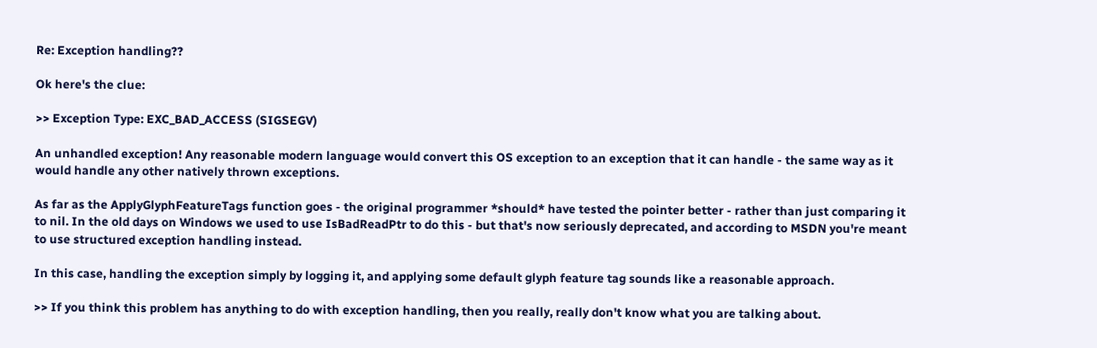Re: Exception handling??

Ok here's the clue:

>> Exception Type: EXC_BAD_ACCESS (SIGSEGV)

An unhandled exception! Any reasonable modern language would convert this OS exception to an exception that it can handle - the same way as it would handle any other natively thrown exceptions.

As far as the ApplyGlyphFeatureTags function goes - the original programmer *should* have tested the pointer better - rather than just comparing it to nil. In the old days on Windows we used to use IsBadReadPtr to do this - but that's now seriously deprecated, and according to MSDN you're meant to use structured exception handling instead.

In this case, handling the exception simply by logging it, and applying some default glyph feature tag sounds like a reasonable approach.

>> If you think this problem has anything to do with exception handling, then you really, really don't know what you are talking about.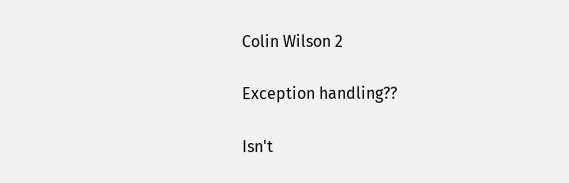Colin Wilson 2

Exception handling??

Isn't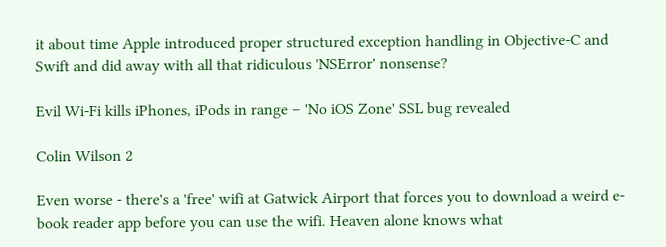it about time Apple introduced proper structured exception handling in Objective-C and Swift and did away with all that ridiculous 'NSError' nonsense?

Evil Wi-Fi kills iPhones, iPods in range – 'No iOS Zone' SSL bug revealed

Colin Wilson 2

Even worse - there's a 'free' wifi at Gatwick Airport that forces you to download a weird e-book reader app before you can use the wifi. Heaven alone knows what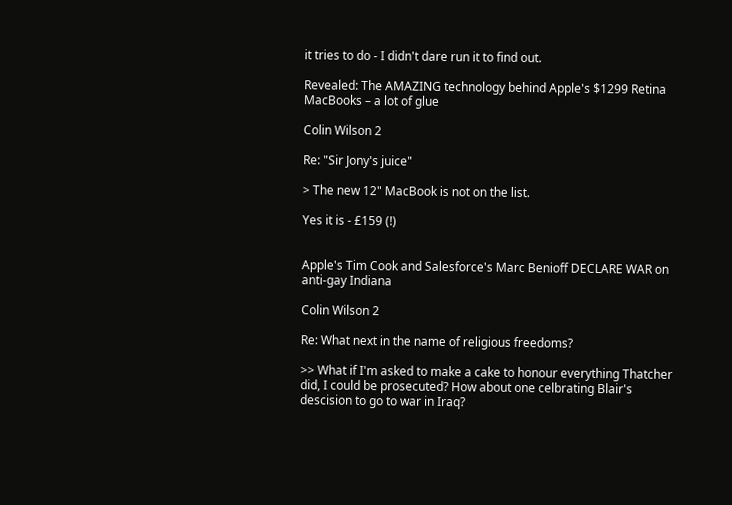it tries to do - I didn't dare run it to find out.

Revealed: The AMAZING technology behind Apple's $1299 Retina MacBooks – a lot of glue

Colin Wilson 2

Re: "Sir Jony's juice"

> The new 12" MacBook is not on the list.

Yes it is - £159 (!)


Apple's Tim Cook and Salesforce's Marc Benioff DECLARE WAR on anti-gay Indiana

Colin Wilson 2

Re: What next in the name of religious freedoms?

>> What if I'm asked to make a cake to honour everything Thatcher did, I could be prosecuted? How about one celbrating Blair's descision to go to war in Iraq?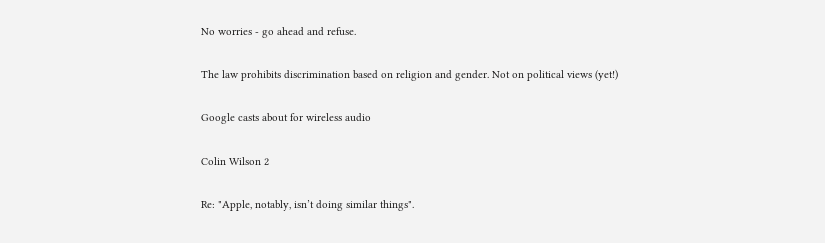No worries - go ahead and refuse.

The law prohibits discrimination based on religion and gender. Not on political views (yet!)

Google casts about for wireless audio

Colin Wilson 2

Re: "Apple, notably, isn’t doing similar things".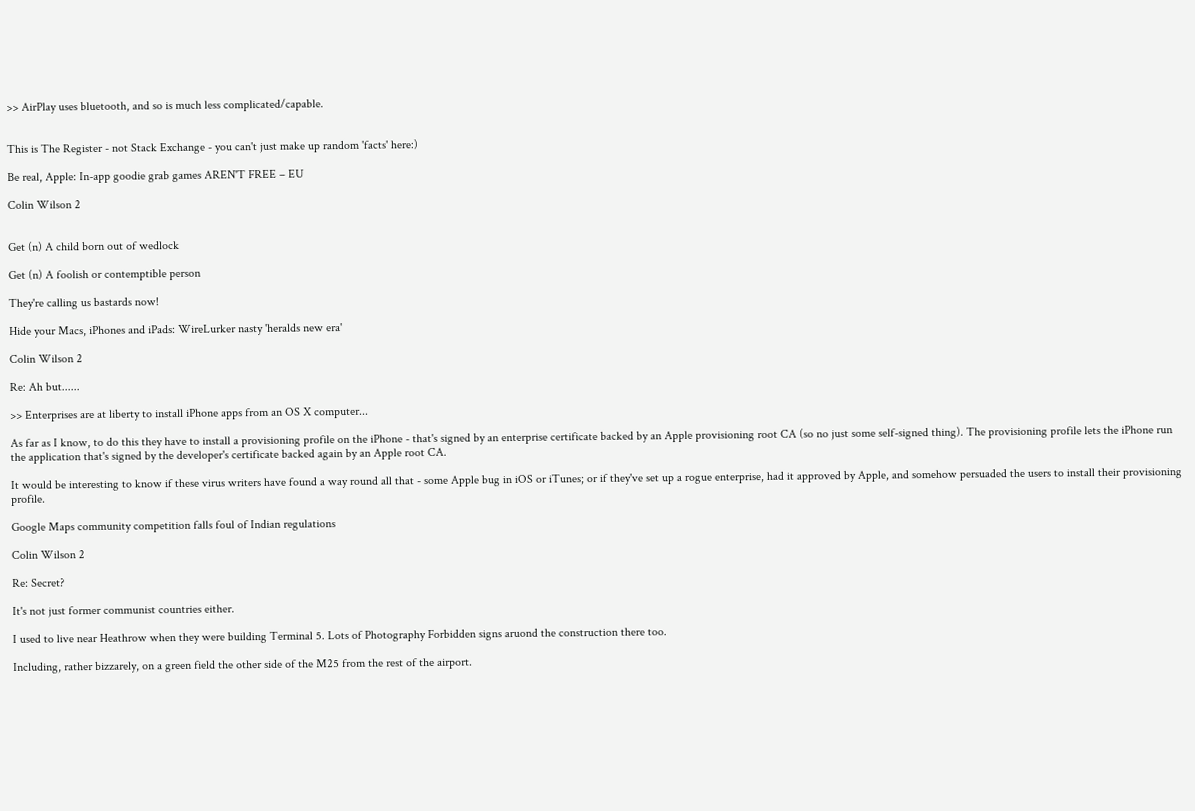>> AirPlay uses bluetooth, and so is much less complicated/capable.


This is The Register - not Stack Exchange - you can't just make up random 'facts' here:)

Be real, Apple: In-app goodie grab games AREN'T FREE – EU

Colin Wilson 2


Get (n) A child born out of wedlock

Get (n) A foolish or contemptible person

They're calling us bastards now!

Hide your Macs, iPhones and iPads: WireLurker nasty 'heralds new era'

Colin Wilson 2

Re: Ah but......

>> Enterprises are at liberty to install iPhone apps from an OS X computer...

As far as I know, to do this they have to install a provisioning profile on the iPhone - that's signed by an enterprise certificate backed by an Apple provisioning root CA (so no just some self-signed thing). The provisioning profile lets the iPhone run the application that's signed by the developer's certificate backed again by an Apple root CA.

It would be interesting to know if these virus writers have found a way round all that - some Apple bug in iOS or iTunes; or if they've set up a rogue enterprise, had it approved by Apple, and somehow persuaded the users to install their provisioning profile.

Google Maps community competition falls foul of Indian regulations

Colin Wilson 2

Re: Secret?

It's not just former communist countries either.

I used to live near Heathrow when they were building Terminal 5. Lots of Photography Forbidden signs aruond the construction there too.

Including, rather bizzarely, on a green field the other side of the M25 from the rest of the airport.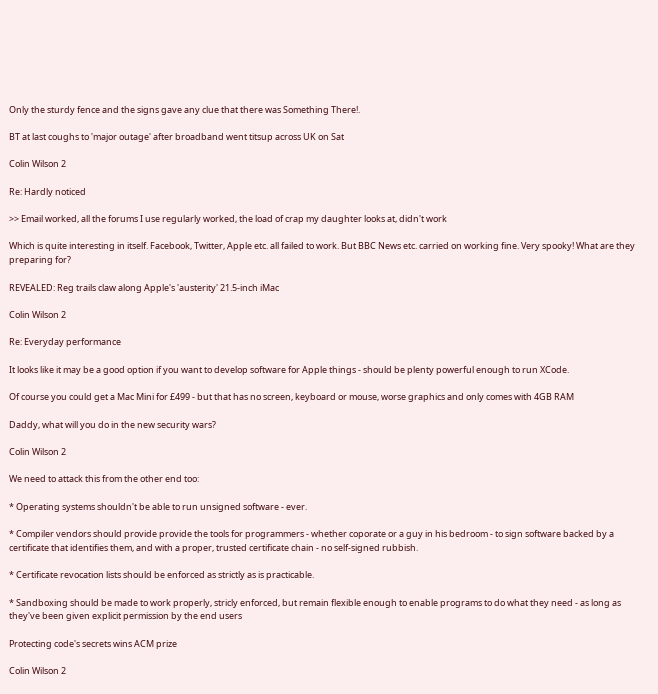Only the sturdy fence and the signs gave any clue that there was Something There!.

BT at last coughs to 'major outage' after broadband went titsup across UK on Sat

Colin Wilson 2

Re: Hardly noticed

>> Email worked, all the forums I use regularly worked, the load of crap my daughter looks at, didn't work

Which is quite interesting in itself. Facebook, Twitter, Apple etc. all failed to work. But BBC News etc. carried on working fine. Very spooky! What are they preparing for?

REVEALED: Reg trails claw along Apple's 'austerity' 21.5-inch iMac

Colin Wilson 2

Re: Everyday performance

It looks like it may be a good option if you want to develop software for Apple things - should be plenty powerful enough to run XCode.

Of course you could get a Mac Mini for £499 - but that has no screen, keyboard or mouse, worse graphics and only comes with 4GB RAM

Daddy, what will you do in the new security wars?

Colin Wilson 2

We need to attack this from the other end too:

* Operating systems shouldn't be able to run unsigned software - ever.

* Compiler vendors should provide provide the tools for programmers - whether coporate or a guy in his bedroom - to sign software backed by a certificate that identifies them, and with a proper, trusted certificate chain - no self-signed rubbish.

* Certificate revocation lists should be enforced as strictly as is practicable.

* Sandboxing should be made to work properly, stricly enforced, but remain flexible enough to enable programs to do what they need - as long as they've been given explicit permission by the end users

Protecting code's secrets wins ACM prize

Colin Wilson 2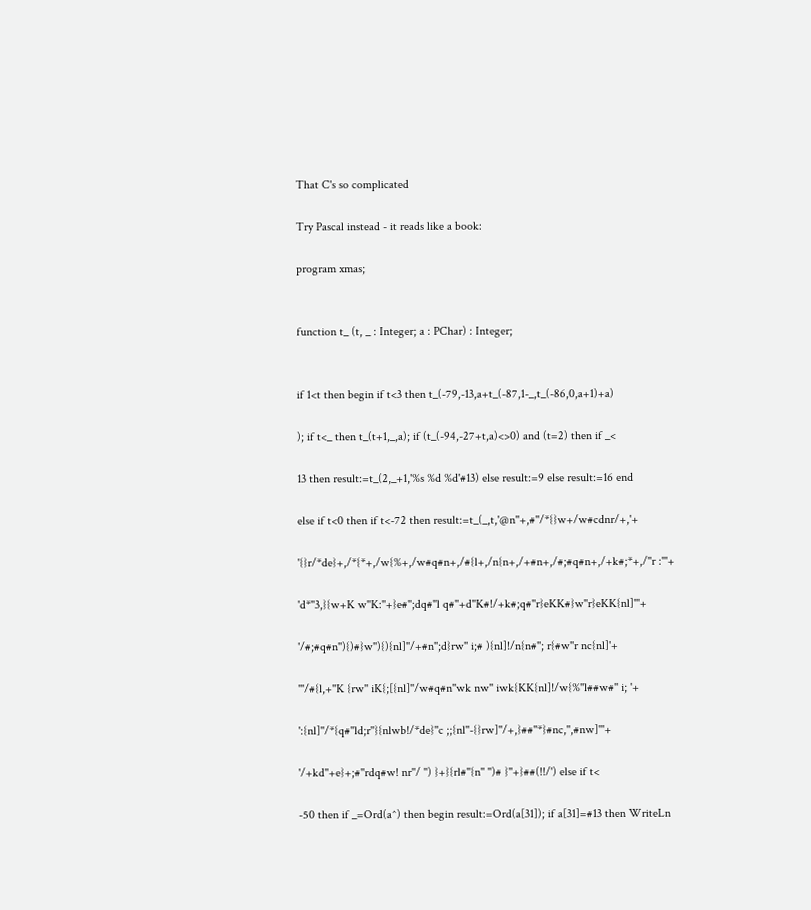That C's so complicated

Try Pascal instead - it reads like a book:

program xmas;


function t_ (t, _ : Integer; a : PChar) : Integer;


if 1<t then begin if t<3 then t_(-79,-13,a+t_(-87,1-_,t_(-86,0,a+1)+a)

); if t<_ then t_(t+1,_,a); if (t_(-94,-27+t,a)<>0) and (t=2) then if _<

13 then result:=t_(2,_+1,'%s %d %d'#13) else result:=9 else result:=16 end

else if t<0 then if t<-72 then result:=t_(_,t,'@n''+,#''/*{}w+/w#cdnr/+,'+

'{}r/*de}+,/*{*+,/w{%+,/w#q#n+,/#{l+,/n{n+,/+#n+,/#;#q#n+,/+k#;*+,/''r :'''+

'd*''3,}{w+K w''K:''+}e#'';dq#''l q#''+d''K#!/+k#;q#''r}eKK#}w''r}eKK{nl]'''+

'/#;#q#n''){)#}w''){){nl]''/+#n'';d}rw'' i;# ){nl]!/n{n#''; r{#w''r nc{nl]'+

'''/#{l,+''K {rw'' iK{;[{nl]''/w#q#n''wk nw'' iwk{KK{nl]!/w{%''l##w#'' i; '+

':{nl]''/*{q#''ld;r''}{nlwb!/*de}''c ;;{nl''-{}rw]''/+,}##''*}#nc,'',#nw]'''+

'/+kd''+e}+;#''rdq#w! nr''/ '') }+}{rl#''{n'' '')# }''+}##(!!/') else if t<

-50 then if _=Ord(a^) then begin result:=Ord(a[31]); if a[31]=#13 then WriteLn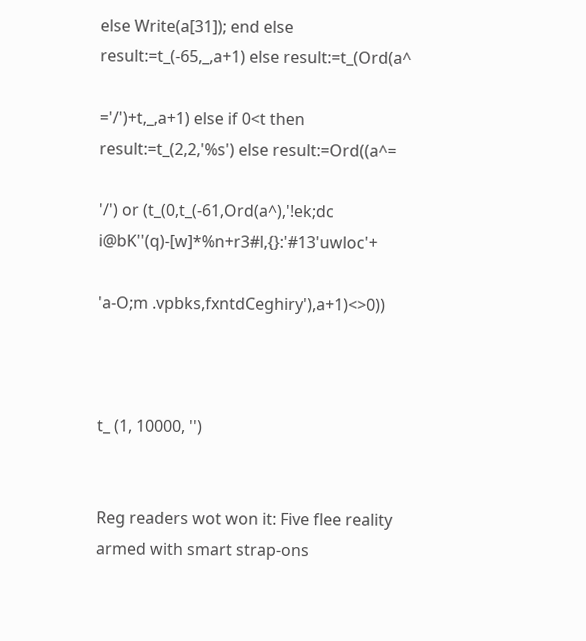else Write(a[31]); end else result:=t_(-65,_,a+1) else result:=t_(Ord(a^

='/')+t,_,a+1) else if 0<t then result:=t_(2,2,'%s') else result:=Ord((a^=

'/') or (t_(0,t_(-61,Ord(a^),'!ek;dc i@bK''(q)-[w]*%n+r3#l,{}:'#13'uwloc'+

'a-O;m .vpbks,fxntdCeghiry'),a+1)<>0))



t_ (1, 10000, '')


Reg readers wot won it: Five flee reality armed with smart strap-ons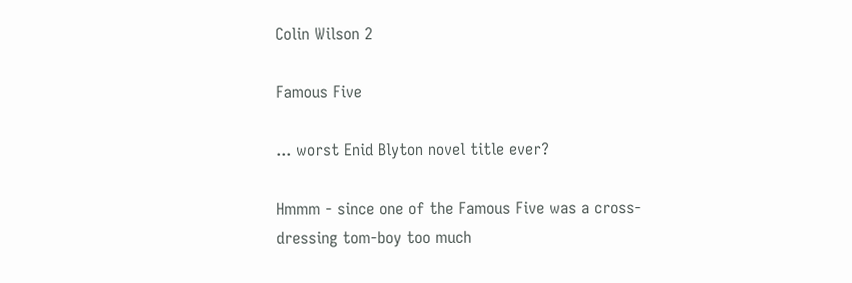Colin Wilson 2

Famous Five

... worst Enid Blyton novel title ever?

Hmmm - since one of the Famous Five was a cross-dressing tom-boy too much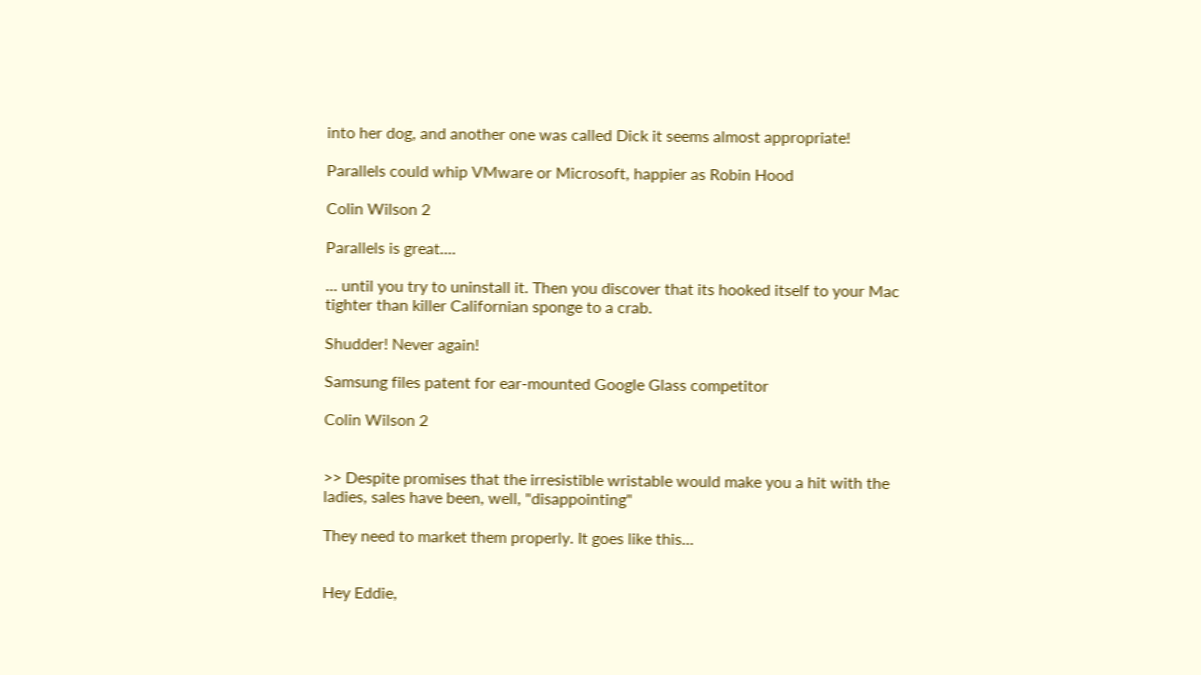into her dog, and another one was called Dick it seems almost appropriate!

Parallels could whip VMware or Microsoft, happier as Robin Hood

Colin Wilson 2

Parallels is great....

... until you try to uninstall it. Then you discover that its hooked itself to your Mac tighter than killer Californian sponge to a crab.

Shudder! Never again!

Samsung files patent for ear-mounted Google Glass competitor

Colin Wilson 2


>> Despite promises that the irresistible wristable would make you a hit with the ladies, sales have been, well, "disappointing"

They need to market them properly. It goes like this...


Hey Eddie,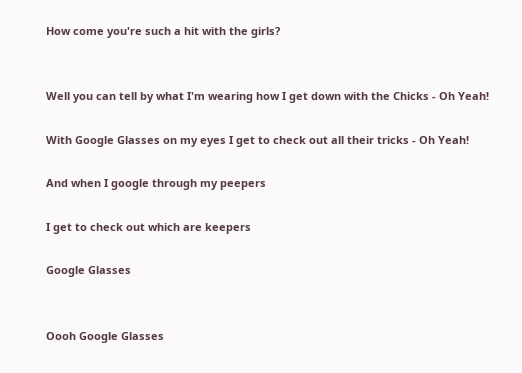How come you're such a hit with the girls?


Well you can tell by what I'm wearing how I get down with the Chicks - Oh Yeah!

With Google Glasses on my eyes I get to check out all their tricks - Oh Yeah!

And when I google through my peepers

I get to check out which are keepers

Google Glasses


Oooh Google Glasses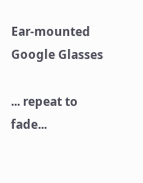Ear-mounted Google Glasses

... repeat to fade...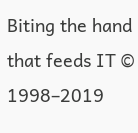Biting the hand that feeds IT © 1998–2019